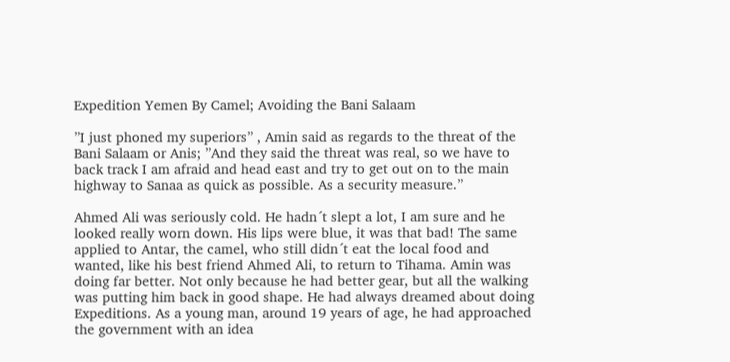Expedition Yemen By Camel; Avoiding the Bani Salaam

”I just phoned my superiors” , Amin said as regards to the threat of the Bani Salaam or Anis; ”And they said the threat was real, so we have to back track I am afraid and head east and try to get out on to the main highway to Sanaa as quick as possible. As a security measure.”

Ahmed Ali was seriously cold. He hadn´t slept a lot, I am sure and he looked really worn down. His lips were blue, it was that bad! The same applied to Antar, the camel, who still didn´t eat the local food and wanted, like his best friend Ahmed Ali, to return to Tihama. Amin was doing far better. Not only because he had better gear, but all the walking was putting him back in good shape. He had always dreamed about doing Expeditions. As a young man, around 19 years of age, he had approached the government with an idea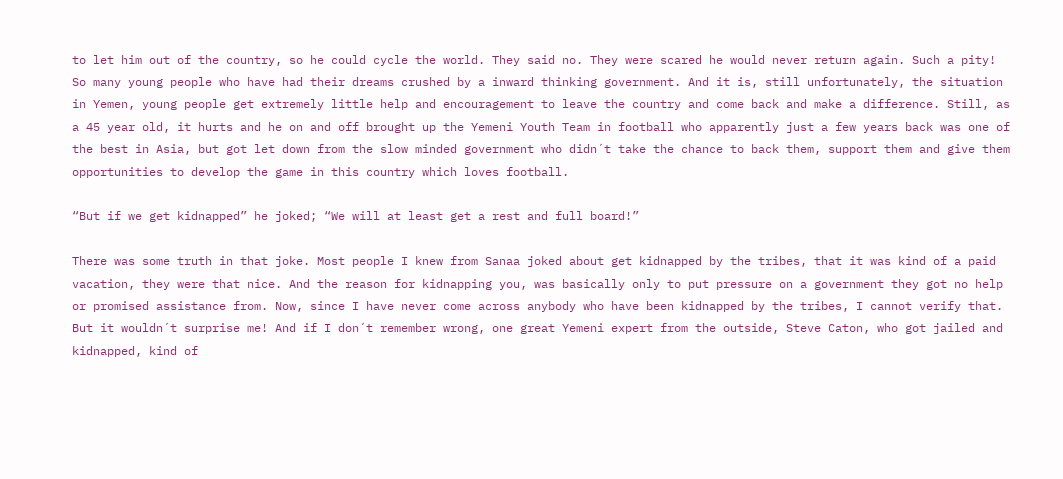to let him out of the country, so he could cycle the world. They said no. They were scared he would never return again. Such a pity! So many young people who have had their dreams crushed by a inward thinking government. And it is, still unfortunately, the situation in Yemen, young people get extremely little help and encouragement to leave the country and come back and make a difference. Still, as a 45 year old, it hurts and he on and off brought up the Yemeni Youth Team in football who apparently just a few years back was one of the best in Asia, but got let down from the slow minded government who didn´t take the chance to back them, support them and give them opportunities to develop the game in this country which loves football.

“But if we get kidnapped” he joked; “We will at least get a rest and full board!”

There was some truth in that joke. Most people I knew from Sanaa joked about get kidnapped by the tribes, that it was kind of a paid vacation, they were that nice. And the reason for kidnapping you, was basically only to put pressure on a government they got no help or promised assistance from. Now, since I have never come across anybody who have been kidnapped by the tribes, I cannot verify that. But it wouldn´t surprise me! And if I don´t remember wrong, one great Yemeni expert from the outside, Steve Caton, who got jailed and kidnapped, kind of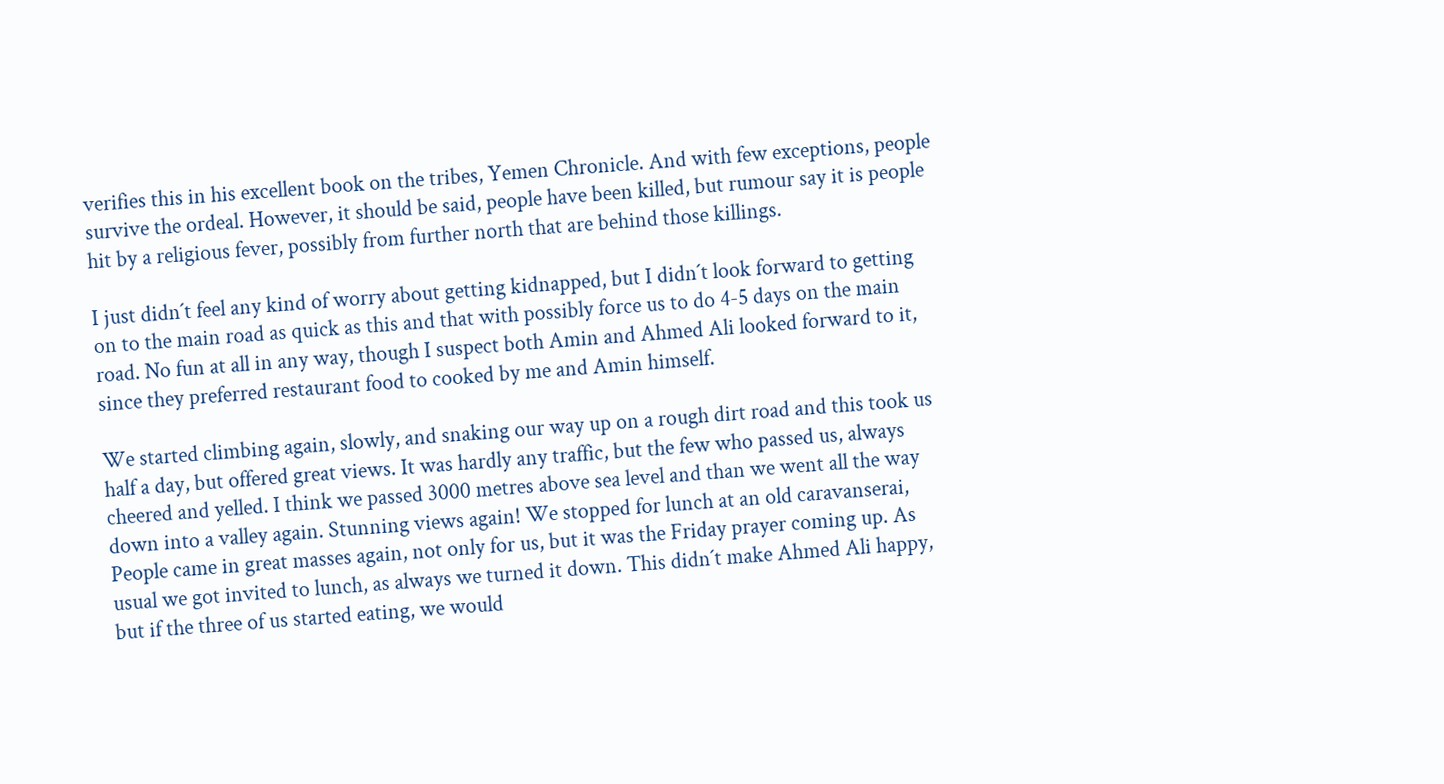verifies this in his excellent book on the tribes, Yemen Chronicle. And with few exceptions, people survive the ordeal. However, it should be said, people have been killed, but rumour say it is people hit by a religious fever, possibly from further north that are behind those killings.

I just didn´t feel any kind of worry about getting kidnapped, but I didn´t look forward to getting on to the main road as quick as this and that with possibly force us to do 4-5 days on the main road. No fun at all in any way, though I suspect both Amin and Ahmed Ali looked forward to it, since they preferred restaurant food to cooked by me and Amin himself.

We started climbing again, slowly, and snaking our way up on a rough dirt road and this took us half a day, but offered great views. It was hardly any traffic, but the few who passed us, always cheered and yelled. I think we passed 3000 metres above sea level and than we went all the way down into a valley again. Stunning views again! We stopped for lunch at an old caravanserai, People came in great masses again, not only for us, but it was the Friday prayer coming up. As usual we got invited to lunch, as always we turned it down. This didn´t make Ahmed Ali happy, but if the three of us started eating, we would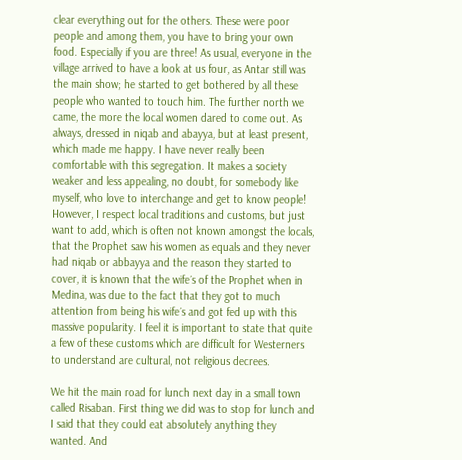clear everything out for the others. These were poor people and among them, you have to bring your own food. Especially if you are three! As usual, everyone in the village arrived to have a look at us four, as Antar still was the main show; he started to get bothered by all these people who wanted to touch him. The further north we came, the more the local women dared to come out. As always, dressed in niqab and abayya, but at least present, which made me happy. I have never really been comfortable with this segregation. It makes a society weaker and less appealing, no doubt, for somebody like myself, who love to interchange and get to know people! However, I respect local traditions and customs, but just want to add, which is often not known amongst the locals, that the Prophet saw his women as equals and they never had niqab or abbayya and the reason they started to cover, it is known that the wife´s of the Prophet when in Medina, was due to the fact that they got to much attention from being his wife´s and got fed up with this massive popularity. I feel it is important to state that quite a few of these customs which are difficult for Westerners to understand are cultural, not religious decrees.

We hit the main road for lunch next day in a small town called Risaban. First thing we did was to stop for lunch and I said that they could eat absolutely anything they wanted. And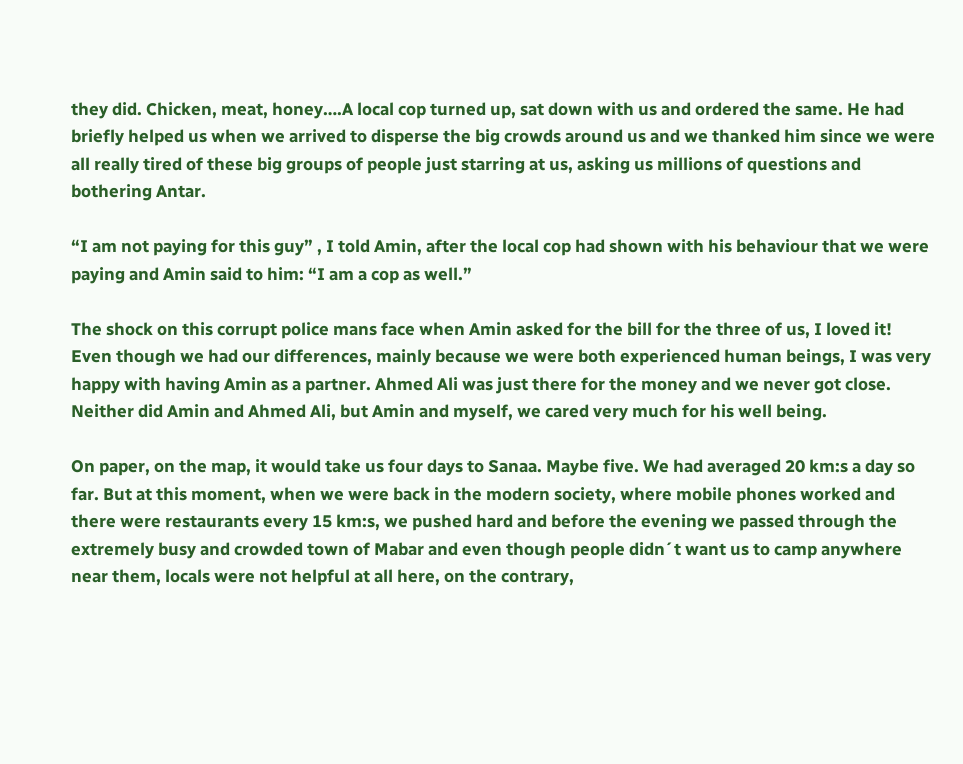they did. Chicken, meat, honey….A local cop turned up, sat down with us and ordered the same. He had briefly helped us when we arrived to disperse the big crowds around us and we thanked him since we were all really tired of these big groups of people just starring at us, asking us millions of questions and bothering Antar.

“I am not paying for this guy” , I told Amin, after the local cop had shown with his behaviour that we were paying and Amin said to him: “I am a cop as well.”

The shock on this corrupt police mans face when Amin asked for the bill for the three of us, I loved it! Even though we had our differences, mainly because we were both experienced human beings, I was very happy with having Amin as a partner. Ahmed Ali was just there for the money and we never got close. Neither did Amin and Ahmed Ali, but Amin and myself, we cared very much for his well being.

On paper, on the map, it would take us four days to Sanaa. Maybe five. We had averaged 20 km:s a day so far. But at this moment, when we were back in the modern society, where mobile phones worked and there were restaurants every 15 km:s, we pushed hard and before the evening we passed through the extremely busy and crowded town of Mabar and even though people didn´t want us to camp anywhere near them, locals were not helpful at all here, on the contrary,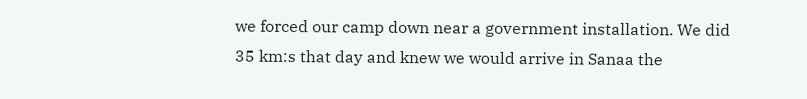we forced our camp down near a government installation. We did 35 km:s that day and knew we would arrive in Sanaa the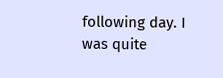following day. I was quite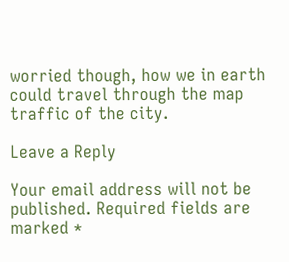worried though, how we in earth could travel through the map traffic of the city.

Leave a Reply

Your email address will not be published. Required fields are marked *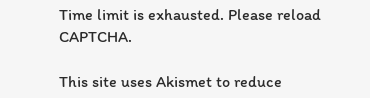Time limit is exhausted. Please reload CAPTCHA.

This site uses Akismet to reduce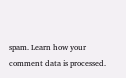spam. Learn how your comment data is processed.